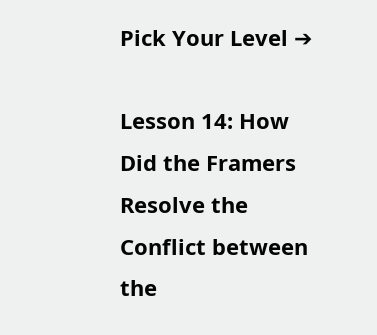Pick Your Level ➔

Lesson 14: How Did the Framers Resolve the Conflict between the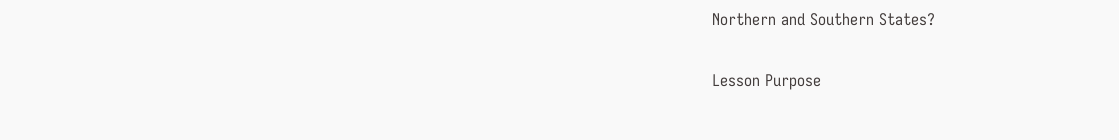Northern and Southern States?

Lesson Purpose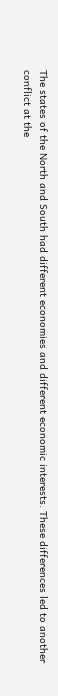The states of the North and South had different economies and different economic interests. These differences led to another conflict at the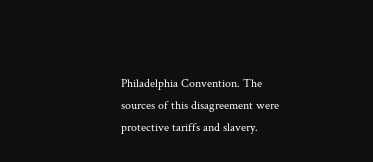Philadelphia Convention. The sources of this disagreement were protective tariffs and slavery.